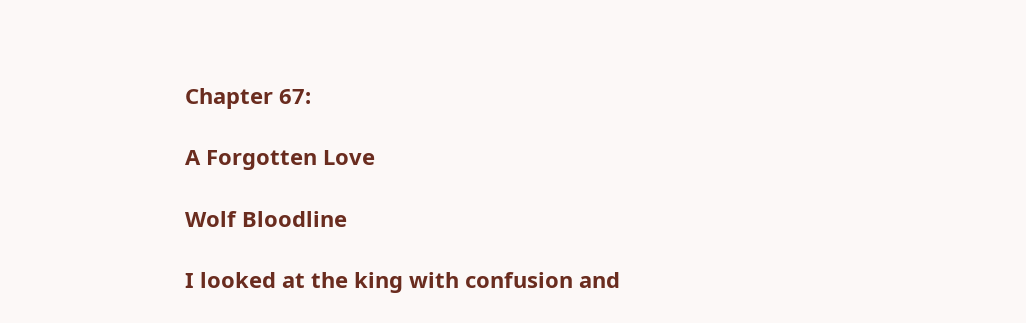Chapter 67:

A Forgotten Love

Wolf Bloodline

I looked at the king with confusion and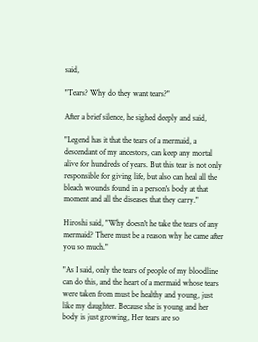said,

"Tears? Why do they want tears?"

After a brief silence, he sighed deeply and said,

"Legend has it that the tears of a mermaid, a descendant of my ancestors, can keep any mortal alive for hundreds of years. But this tear is not only responsible for giving life, but also can heal all the bleach wounds found in a person's body at that moment and all the diseases that they carry."

Hiroshi said, "Why doesn't he take the tears of any mermaid? There must be a reason why he came after you so much."

"As I said, only the tears of people of my bloodline can do this, and the heart of a mermaid whose tears were taken from must be healthy and young, just like my daughter. Because she is young and her body is just growing, Her tears are so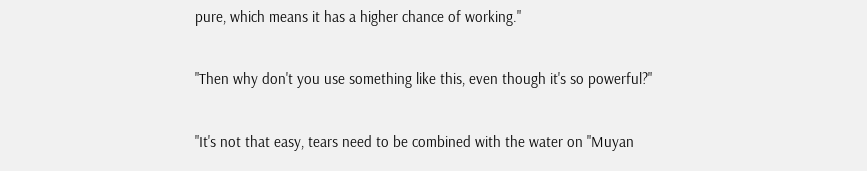pure, which means it has a higher chance of working."

"Then why don't you use something like this, even though it's so powerful?"

"It's not that easy, tears need to be combined with the water on "Muyan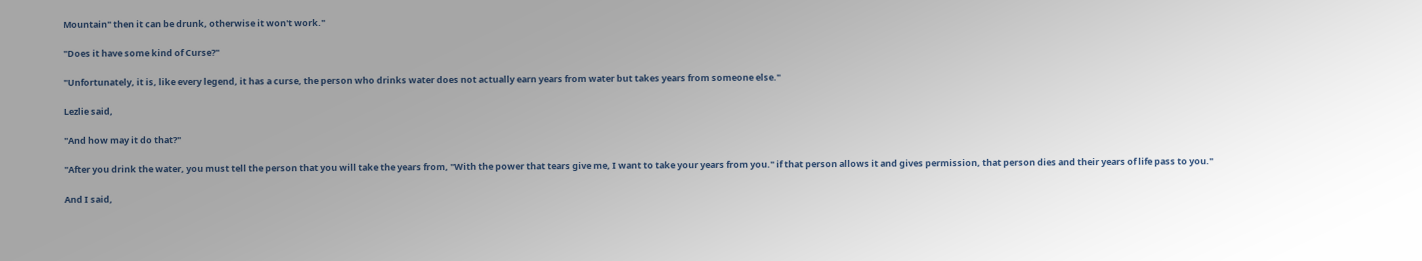Mountain" then it can be drunk, otherwise it won't work."

"Does it have some kind of Curse?"

"Unfortunately, it is, like every legend, it has a curse, the person who drinks water does not actually earn years from water but takes years from someone else."

Lezlie said,

"And how may it do that?"

"After you drink the water, you must tell the person that you will take the years from, "With the power that tears give me, I want to take your years from you." if that person allows it and gives permission, that person dies and their years of life pass to you."

And I said,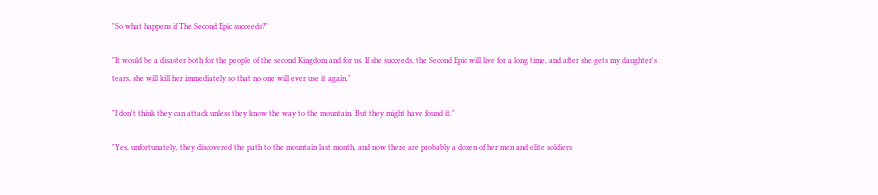"So what happens if The Second Epic succeeds?"

"It would be a disaster both for the people of the second Kingdom and for us. If she succeeds, the Second Epic will live for a long time, and after she gets my daughter's tears, she will kill her immediately so that no one will ever use it again."

"I don't think they can attack unless they know the way to the mountain. But they might have found it."

"Yes, unfortunately, they discovered the path to the mountain last month, and now there are probably a dozen of her men and elite soldiers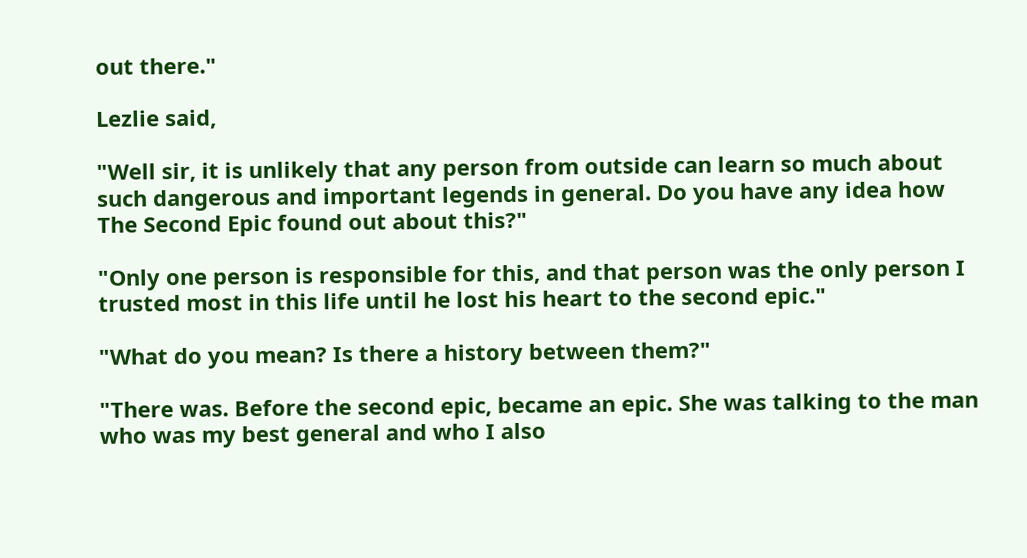out there."

Lezlie said,

"Well sir, it is unlikely that any person from outside can learn so much about such dangerous and important legends in general. Do you have any idea how The Second Epic found out about this?"

"Only one person is responsible for this, and that person was the only person I trusted most in this life until he lost his heart to the second epic."

"What do you mean? Is there a history between them?"

"There was. Before the second epic, became an epic. She was talking to the man who was my best general and who I also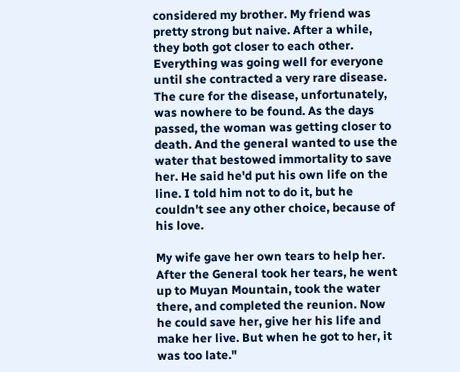considered my brother. My friend was pretty strong but naive. After a while, they both got closer to each other. Everything was going well for everyone until she contracted a very rare disease. The cure for the disease, unfortunately, was nowhere to be found. As the days passed, the woman was getting closer to death. And the general wanted to use the water that bestowed immortality to save her. He said he'd put his own life on the line. I told him not to do it, but he couldn't see any other choice, because of his love.

My wife gave her own tears to help her. After the General took her tears, he went up to Muyan Mountain, took the water there, and completed the reunion. Now he could save her, give her his life and make her live. But when he got to her, it was too late."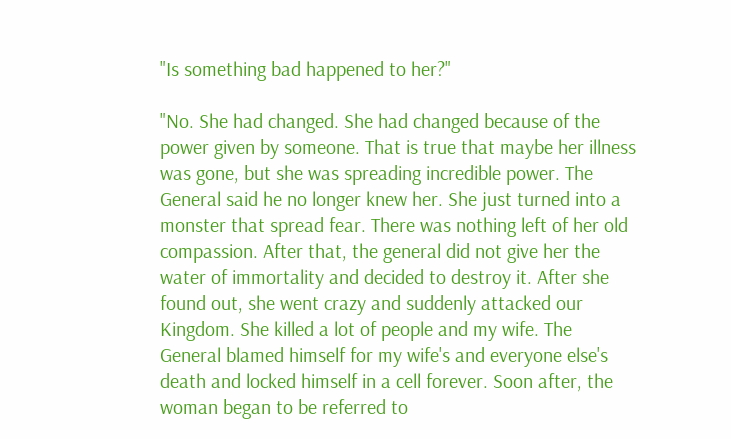"Is something bad happened to her?"

"No. She had changed. She had changed because of the power given by someone. That is true that maybe her illness was gone, but she was spreading incredible power. The General said he no longer knew her. She just turned into a monster that spread fear. There was nothing left of her old compassion. After that, the general did not give her the water of immortality and decided to destroy it. After she found out, she went crazy and suddenly attacked our Kingdom. She killed a lot of people and my wife. The General blamed himself for my wife's and everyone else's death and locked himself in a cell forever. Soon after, the woman began to be referred to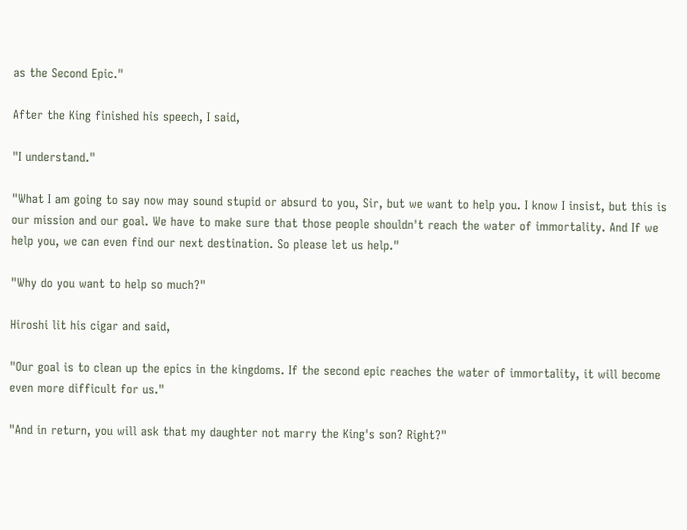as the Second Epic."

After the King finished his speech, I said,

"I understand."

"What I am going to say now may sound stupid or absurd to you, Sir, but we want to help you. I know I insist, but this is our mission and our goal. We have to make sure that those people shouldn't reach the water of immortality. And If we help you, we can even find our next destination. So please let us help."

"Why do you want to help so much?"

Hiroshi lit his cigar and said,

"Our goal is to clean up the epics in the kingdoms. If the second epic reaches the water of immortality, it will become even more difficult for us."

"And in return, you will ask that my daughter not marry the King's son? Right?"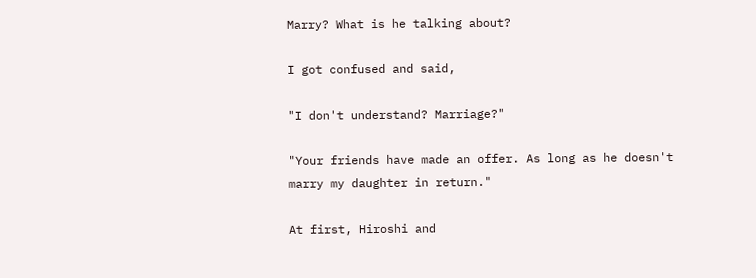Marry? What is he talking about?

I got confused and said,

"I don't understand? Marriage?"

"Your friends have made an offer. As long as he doesn't marry my daughter in return."

At first, Hiroshi and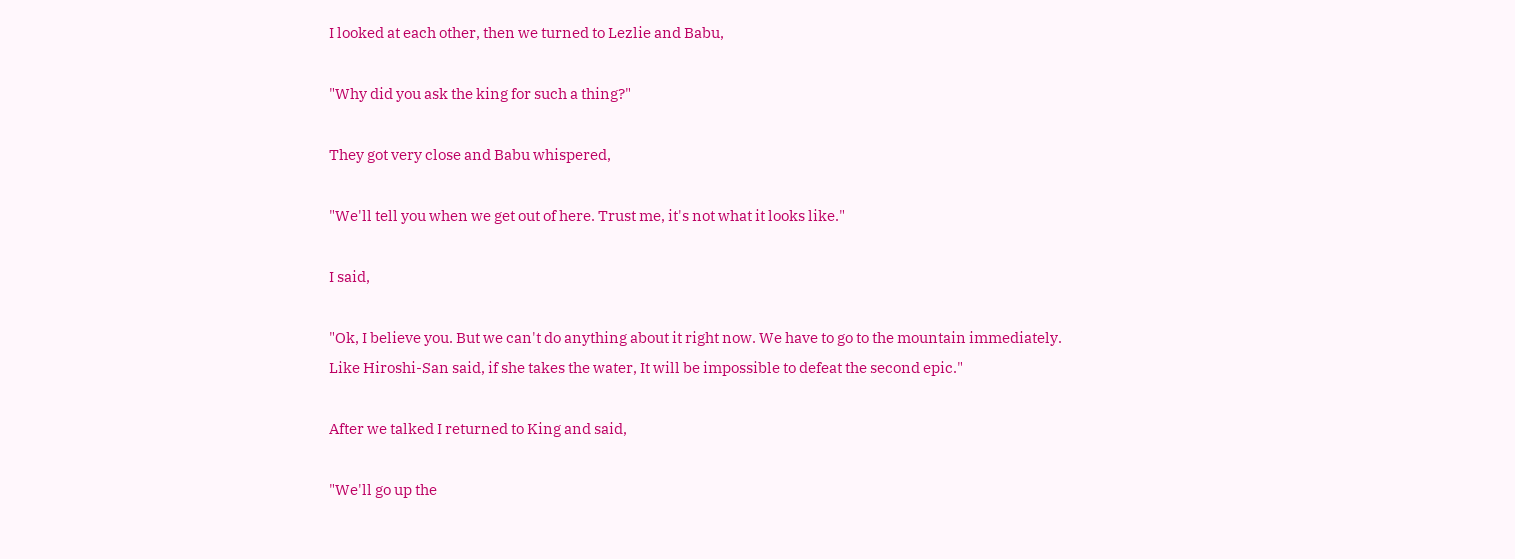I looked at each other, then we turned to Lezlie and Babu,

"Why did you ask the king for such a thing?"

They got very close and Babu whispered,

"We'll tell you when we get out of here. Trust me, it's not what it looks like."

I said,

"Ok, I believe you. But we can't do anything about it right now. We have to go to the mountain immediately. Like Hiroshi-San said, if she takes the water, It will be impossible to defeat the second epic."

After we talked I returned to King and said,

"We'll go up the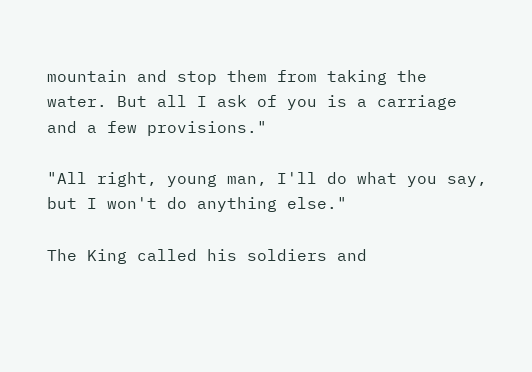mountain and stop them from taking the water. But all I ask of you is a carriage and a few provisions."

"All right, young man, I'll do what you say, but I won't do anything else."

The King called his soldiers and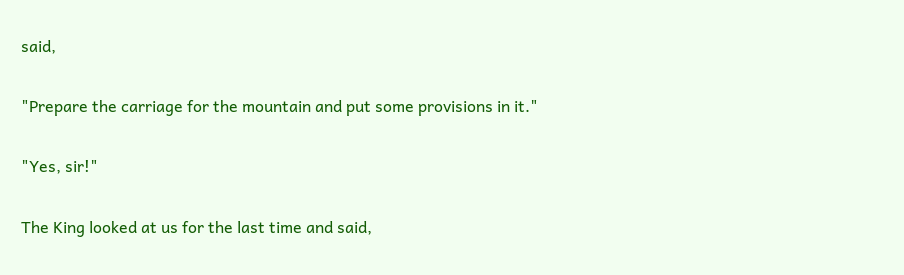said,

"Prepare the carriage for the mountain and put some provisions in it."

"Yes, sir!"

The King looked at us for the last time and said,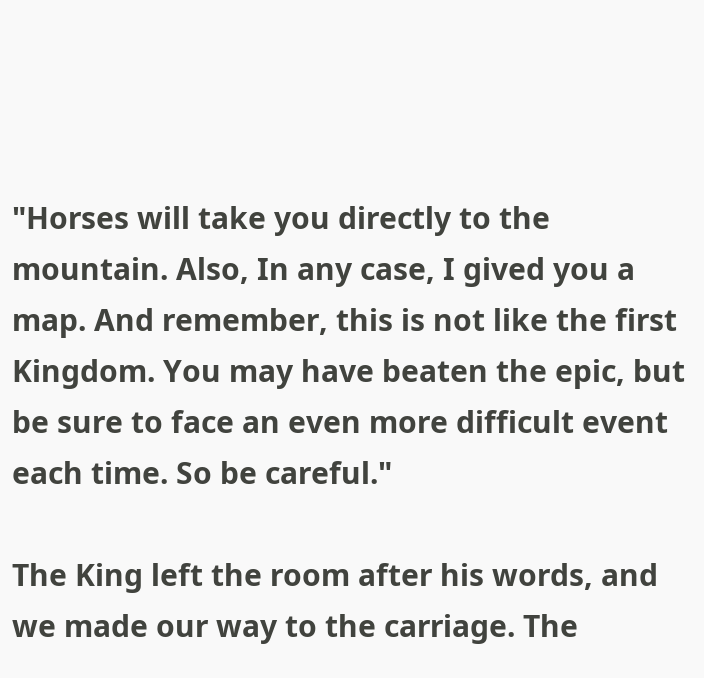"Horses will take you directly to the mountain. Also, In any case, I gived you a map. And remember, this is not like the first Kingdom. You may have beaten the epic, but be sure to face an even more difficult event each time. So be careful."

The King left the room after his words, and we made our way to the carriage. The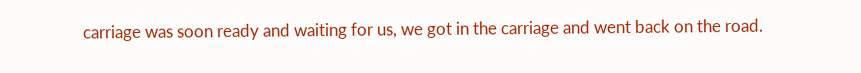carriage was soon ready and waiting for us, we got in the carriage and went back on the road.